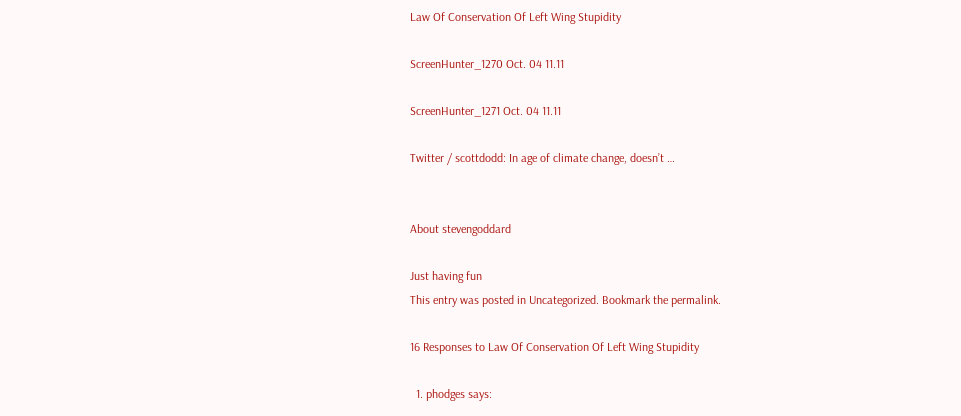Law Of Conservation Of Left Wing Stupidity

ScreenHunter_1270 Oct. 04 11.11

ScreenHunter_1271 Oct. 04 11.11

Twitter / scottdodd: In age of climate change, doesn’t …


About stevengoddard

Just having fun
This entry was posted in Uncategorized. Bookmark the permalink.

16 Responses to Law Of Conservation Of Left Wing Stupidity

  1. phodges says: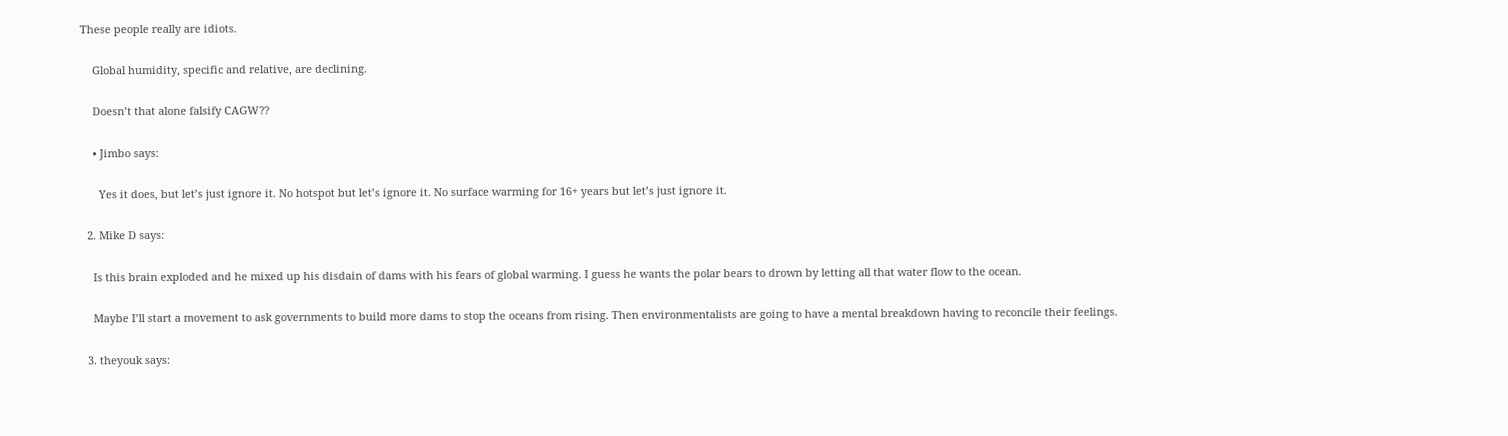These people really are idiots.

    Global humidity, specific and relative, are declining.

    Doesn’t that alone falsify CAGW??

    • Jimbo says:

      Yes it does, but let’s just ignore it. No hotspot but let’s ignore it. No surface warming for 16+ years but let’s just ignore it.

  2. Mike D says:

    Is this brain exploded and he mixed up his disdain of dams with his fears of global warming. I guess he wants the polar bears to drown by letting all that water flow to the ocean.

    Maybe I’ll start a movement to ask governments to build more dams to stop the oceans from rising. Then environmentalists are going to have a mental breakdown having to reconcile their feelings.

  3. theyouk says: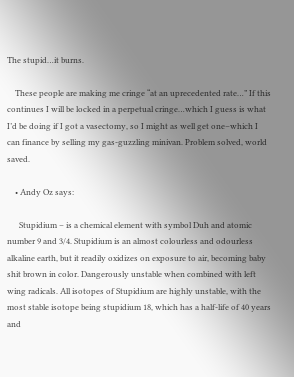The stupid…it burns.

    These people are making me cringe “at an uprecedented rate…” If this continues I will be locked in a perpetual cringe…which I guess is what I’d be doing if I got a vasectomy, so I might as well get one–which I can finance by selling my gas-guzzling minivan. Problem solved, world saved.

    • Andy Oz says:

      Stupidium – is a chemical element with symbol Duh and atomic number 9 and 3/4. Stupidium is an almost colourless and odourless alkaline earth, but it readily oxidizes on exposure to air, becoming baby shit brown in color. Dangerously unstable when combined with left wing radicals. All isotopes of Stupidium are highly unstable, with the most stable isotope being stupidium 18, which has a half-life of 40 years and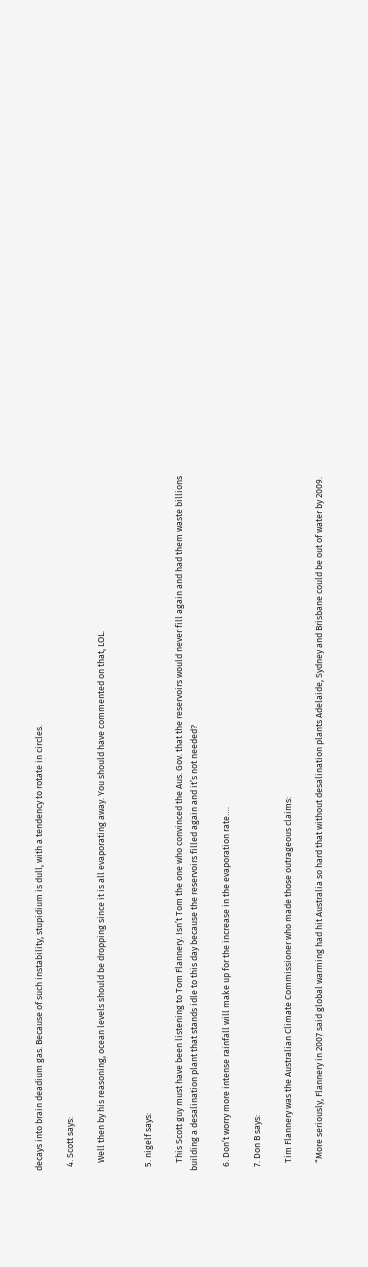decays into brain deadium gas. Because of such instability, stupidium is dull, with a tendency to rotate in circles.

  4. Scott says:

    Well then by his reasoning, ocean levels should be dropping since it is all evaporating away. You should have commented on that, LOL.


  5. nigelf says:

    This Scott guy must have been listening to Tom Flannery. Isn’t Tom the one who convinced the Aus. Gov. that the reservoirs would never fill again and had them waste billions building a desalination plant that stands idle to this day because the reservoirs filled again and it’s not needed?

  6. Don’t worry more intense rainfall will make up for the increase in the evaporation rate….

  7. Don B says:

    Tim Flannery was the Australian Climate Commissioner who made those outrageous claims:

    “More seriously, Flannery in 2007 said global warming had hit Australia so hard that without desalination plants Adelaide, Sydney and Brisbane could be out of water by 2009.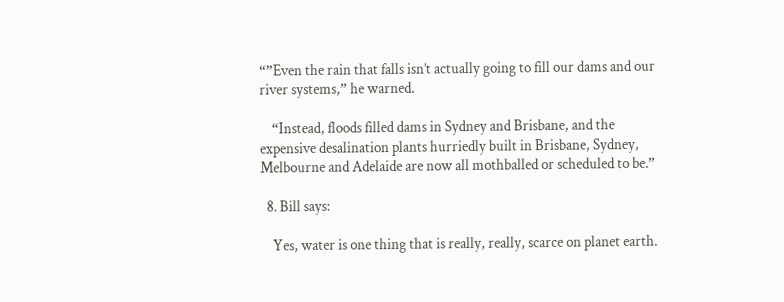“”Even the rain that falls isn’t actually going to fill our dams and our river systems,” he warned.

    “Instead, floods filled dams in Sydney and Brisbane, and the expensive desalination plants hurriedly built in Brisbane, Sydney, Melbourne and Adelaide are now all mothballed or scheduled to be.”

  8. Bill says:

    Yes, water is one thing that is really, really, scarce on planet earth.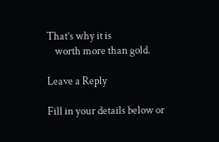That’s why it is
    worth more than gold.

Leave a Reply

Fill in your details below or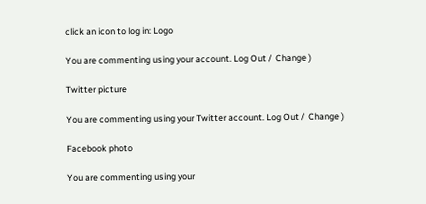click an icon to log in: Logo

You are commenting using your account. Log Out /  Change )

Twitter picture

You are commenting using your Twitter account. Log Out /  Change )

Facebook photo

You are commenting using your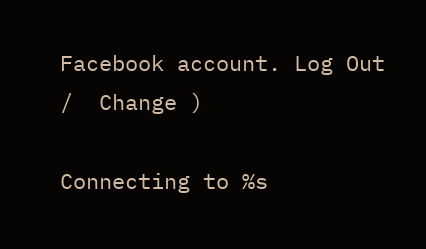Facebook account. Log Out /  Change )

Connecting to %s